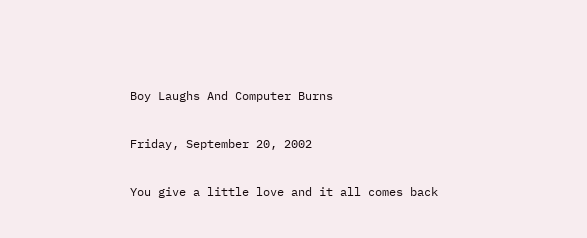Boy Laughs And Computer Burns

Friday, September 20, 2002

You give a little love and it all comes back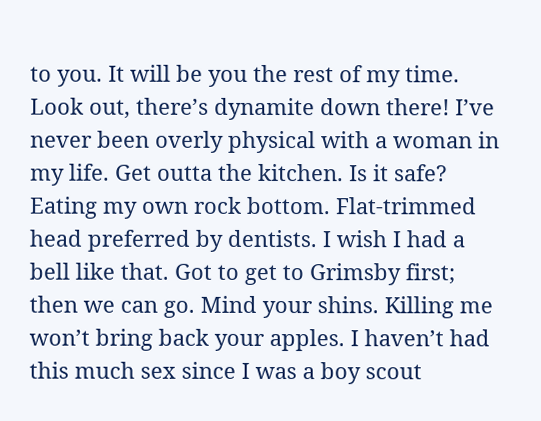to you. It will be you the rest of my time. Look out, there’s dynamite down there! I’ve never been overly physical with a woman in my life. Get outta the kitchen. Is it safe? Eating my own rock bottom. Flat-trimmed head preferred by dentists. I wish I had a bell like that. Got to get to Grimsby first; then we can go. Mind your shins. Killing me won’t bring back your apples. I haven’t had this much sex since I was a boy scout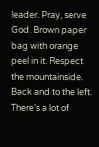leader. Pray, serve God. Brown paper bag with orange peel in it. Respect the mountainside. Back and to the left. There’s a lot of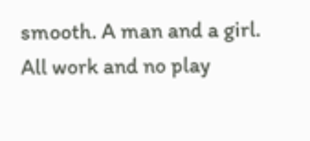smooth. A man and a girl. All work and no play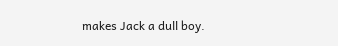makes Jack a dull boy.